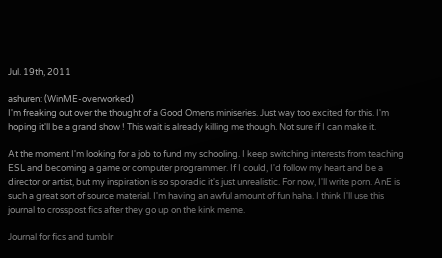Jul. 19th, 2011

ashuren: (WinME-overworked)
I'm freaking out over the thought of a Good Omens miniseries. Just way too excited for this. I'm hoping it'll be a grand show ! This wait is already killing me though. Not sure if I can make it.

At the moment I'm looking for a job to fund my schooling. I keep switching interests from teaching ESL and becoming a game or computer programmer. If I could, I'd follow my heart and be a director or artist, but my inspiration is so sporadic it's just unrealistic. For now, I'll write porn. AnE is such a great sort of source material. I'm having an awful amount of fun haha. I think I'll use this journal to crosspost fics after they go up on the kink meme.

Journal for fics and tumblr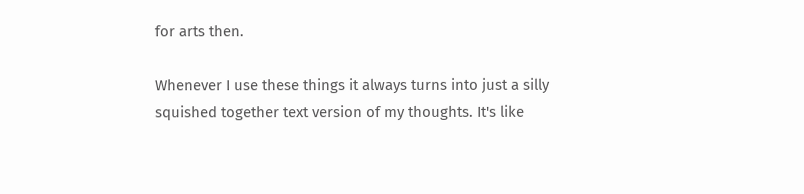for arts then.

Whenever I use these things it always turns into just a silly squished together text version of my thoughts. It's like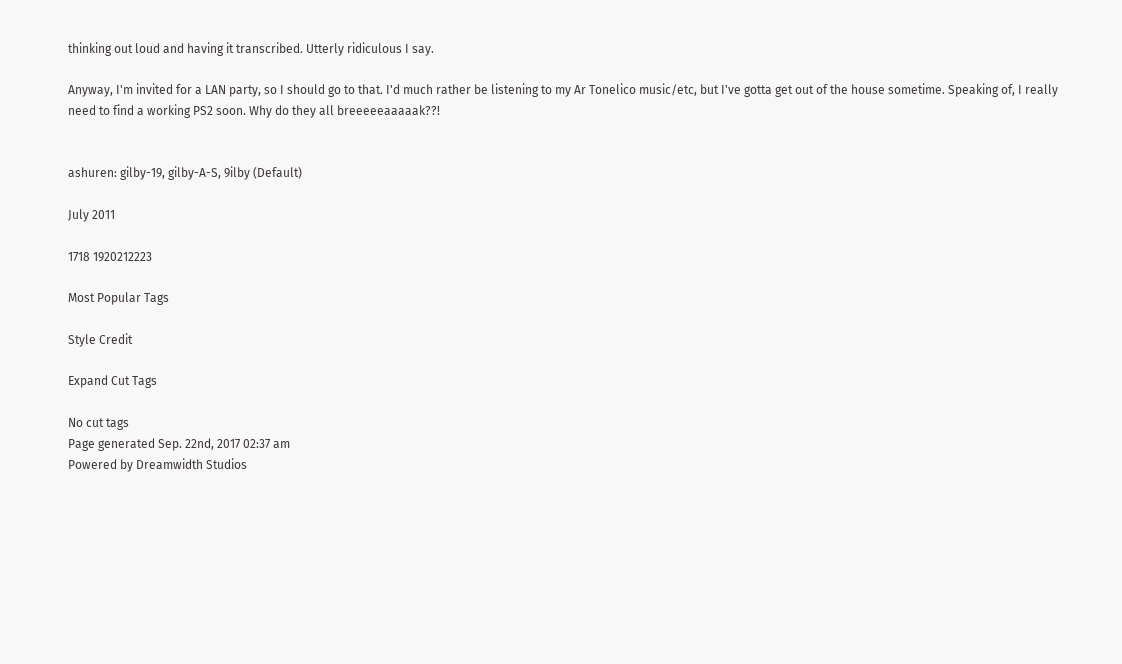thinking out loud and having it transcribed. Utterly ridiculous I say.

Anyway, I'm invited for a LAN party, so I should go to that. I'd much rather be listening to my Ar Tonelico music/etc, but I've gotta get out of the house sometime. Speaking of, I really need to find a working PS2 soon. Why do they all breeeeeaaaaak??!


ashuren: gilby-19, gilby-A-S, 9ilby (Default)

July 2011

1718 1920212223

Most Popular Tags

Style Credit

Expand Cut Tags

No cut tags
Page generated Sep. 22nd, 2017 02:37 am
Powered by Dreamwidth Studios